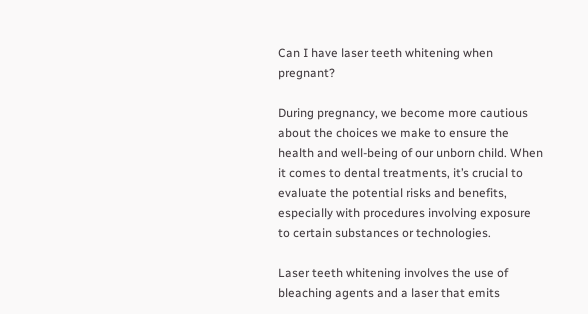Can I have laser teeth whitening when pregnant?

During pregnancy, we become more cautious about the choices we make to ensure the health and well-being of our unborn child. When it comes to dental treatments, it’s crucial to evaluate the potential risks and benefits, especially with procedures involving exposure to certain substances or technologies.

Laser teeth whitening involves the use of bleaching agents and a laser that emits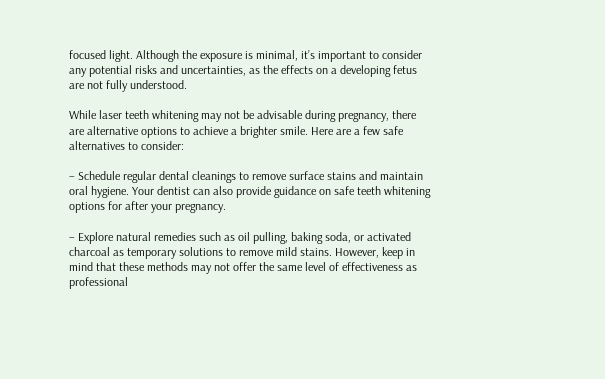focused light. Although the exposure is minimal, it’s important to consider any potential risks and uncertainties, as the effects on a developing fetus are not fully understood.

While laser teeth whitening may not be advisable during pregnancy, there are alternative options to achieve a brighter smile. Here are a few safe alternatives to consider:

– Schedule regular dental cleanings to remove surface stains and maintain oral hygiene. Your dentist can also provide guidance on safe teeth whitening options for after your pregnancy.

– Explore natural remedies such as oil pulling, baking soda, or activated charcoal as temporary solutions to remove mild stains. However, keep in mind that these methods may not offer the same level of effectiveness as professional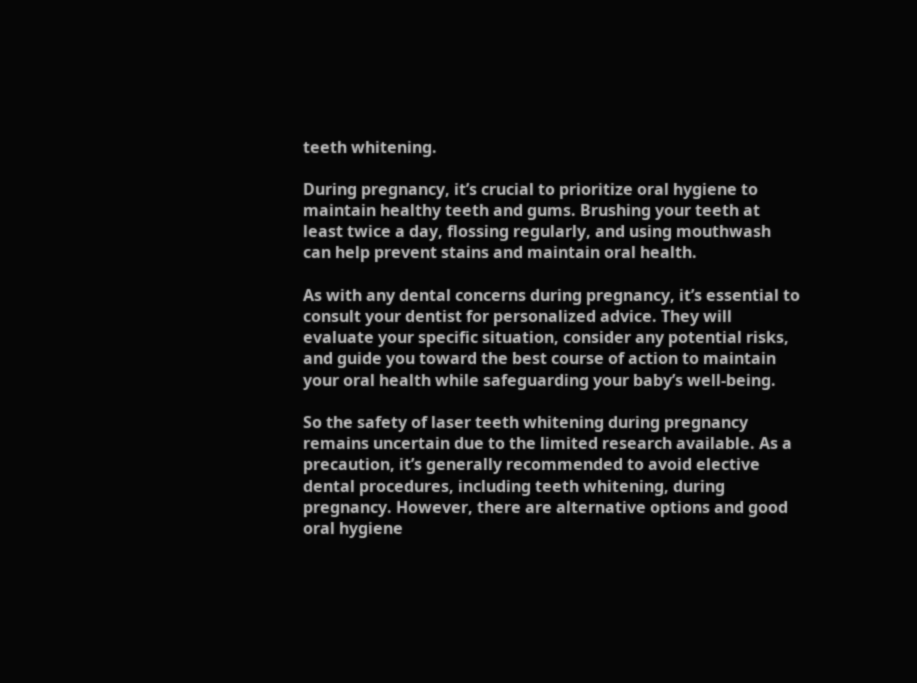teeth whitening.

During pregnancy, it’s crucial to prioritize oral hygiene to maintain healthy teeth and gums. Brushing your teeth at least twice a day, flossing regularly, and using mouthwash can help prevent stains and maintain oral health.

As with any dental concerns during pregnancy, it’s essential to consult your dentist for personalized advice. They will evaluate your specific situation, consider any potential risks, and guide you toward the best course of action to maintain your oral health while safeguarding your baby’s well-being.

So the safety of laser teeth whitening during pregnancy remains uncertain due to the limited research available. As a precaution, it’s generally recommended to avoid elective dental procedures, including teeth whitening, during pregnancy. However, there are alternative options and good oral hygiene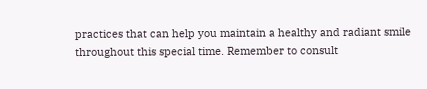practices that can help you maintain a healthy and radiant smile throughout this special time. Remember to consult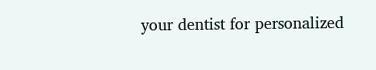your dentist for personalized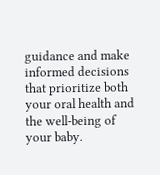guidance and make informed decisions that prioritize both your oral health and the well-being of your baby.